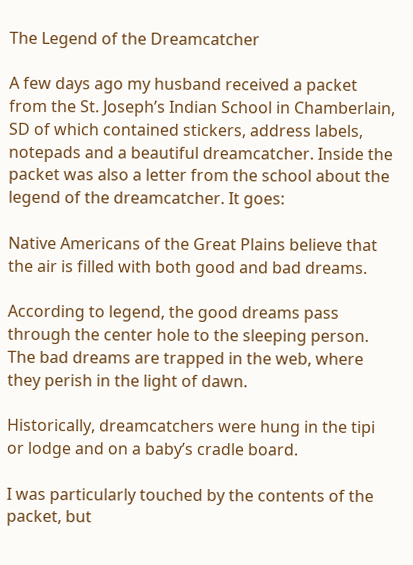The Legend of the Dreamcatcher

A few days ago my husband received a packet from the St. Joseph’s Indian School in Chamberlain, SD of which contained stickers, address labels, notepads and a beautiful dreamcatcher. Inside the packet was also a letter from the school about the legend of the dreamcatcher. It goes:

Native Americans of the Great Plains believe that the air is filled with both good and bad dreams.

According to legend, the good dreams pass through the center hole to the sleeping person. The bad dreams are trapped in the web, where they perish in the light of dawn.

Historically, dreamcatchers were hung in the tipi or lodge and on a baby’s cradle board.

I was particularly touched by the contents of the packet, but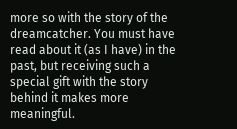more so with the story of the dreamcatcher. You must have read about it (as I have) in the past, but receiving such a special gift with the story behind it makes more meaningful.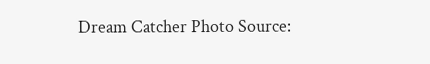Dream Catcher Photo Source: